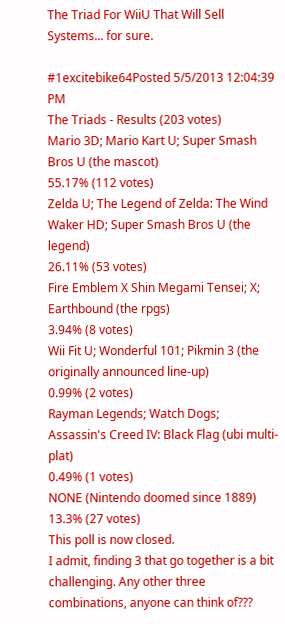The Triad For WiiU That Will Sell Systems... for sure.

#1excitebike64Posted 5/5/2013 12:04:39 PM
The Triads - Results (203 votes)
Mario 3D; Mario Kart U; Super Smash Bros U (the mascot)
55.17% (112 votes)
Zelda U; The Legend of Zelda: The Wind Waker HD; Super Smash Bros U (the legend)
26.11% (53 votes)
Fire Emblem X Shin Megami Tensei; X; Earthbound (the rpgs)
3.94% (8 votes)
Wii Fit U; Wonderful 101; Pikmin 3 (the originally announced line-up)
0.99% (2 votes)
Rayman Legends; Watch Dogs; Assassin's Creed IV: Black Flag (ubi multi-plat)
0.49% (1 votes)
NONE (Nintendo doomed since 1889)
13.3% (27 votes)
This poll is now closed.
I admit, finding 3 that go together is a bit challenging. Any other three combinations, anyone can think of???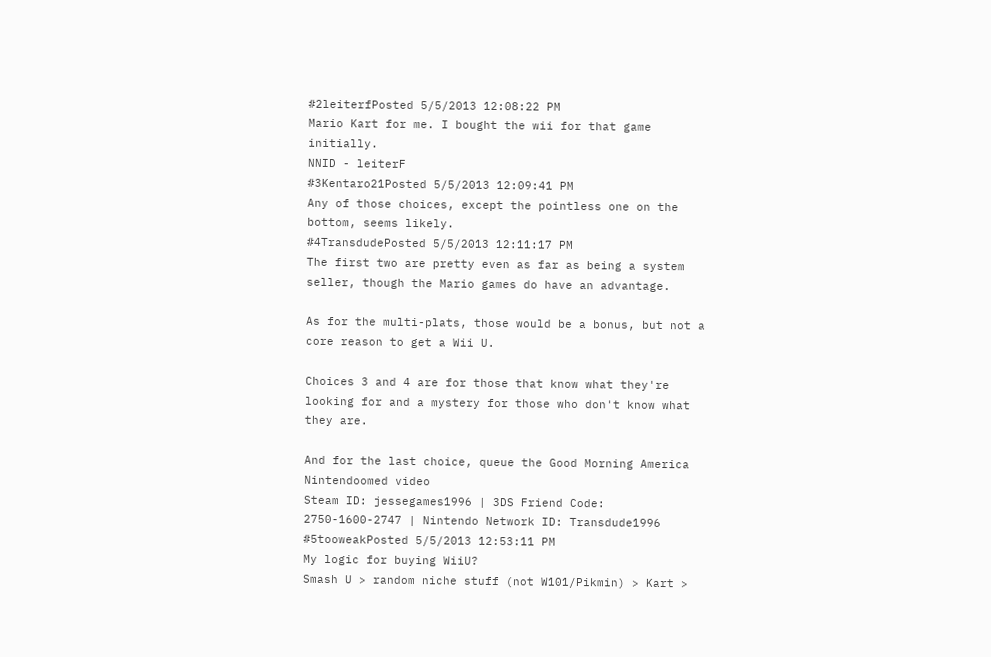#2leiterfPosted 5/5/2013 12:08:22 PM
Mario Kart for me. I bought the wii for that game initially.
NNID - leiterF
#3Kentaro21Posted 5/5/2013 12:09:41 PM
Any of those choices, except the pointless one on the bottom, seems likely.
#4TransdudePosted 5/5/2013 12:11:17 PM
The first two are pretty even as far as being a system seller, though the Mario games do have an advantage.

As for the multi-plats, those would be a bonus, but not a core reason to get a Wii U.

Choices 3 and 4 are for those that know what they're looking for and a mystery for those who don't know what they are.

And for the last choice, queue the Good Morning America Nintendoomed video
Steam ID: jessegames1996 | 3DS Friend Code: 2750-1600-2747 | Nintendo Network ID: Transdude1996
#5tooweakPosted 5/5/2013 12:53:11 PM
My logic for buying WiiU?
Smash U > random niche stuff (not W101/Pikmin) > Kart >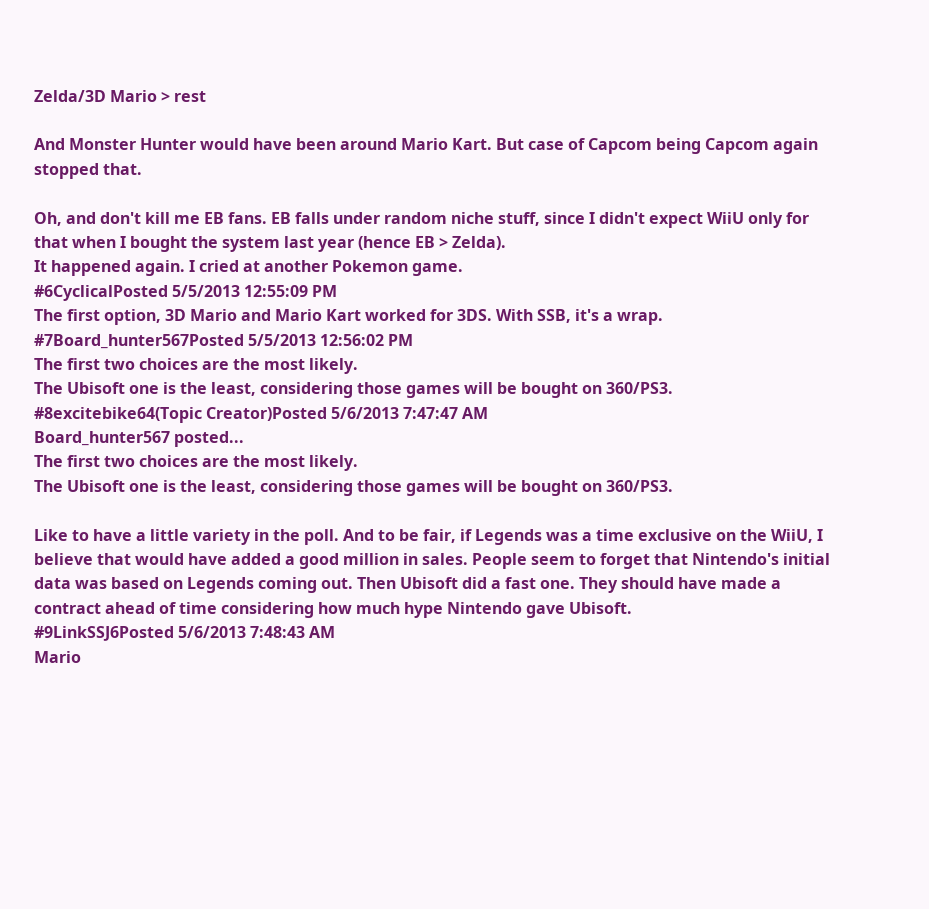Zelda/3D Mario > rest

And Monster Hunter would have been around Mario Kart. But case of Capcom being Capcom again stopped that.

Oh, and don't kill me EB fans. EB falls under random niche stuff, since I didn't expect WiiU only for that when I bought the system last year (hence EB > Zelda).
It happened again. I cried at another Pokemon game.
#6CyclicalPosted 5/5/2013 12:55:09 PM
The first option, 3D Mario and Mario Kart worked for 3DS. With SSB, it's a wrap.
#7Board_hunter567Posted 5/5/2013 12:56:02 PM
The first two choices are the most likely.
The Ubisoft one is the least, considering those games will be bought on 360/PS3.
#8excitebike64(Topic Creator)Posted 5/6/2013 7:47:47 AM
Board_hunter567 posted...
The first two choices are the most likely.
The Ubisoft one is the least, considering those games will be bought on 360/PS3.

Like to have a little variety in the poll. And to be fair, if Legends was a time exclusive on the WiiU, I believe that would have added a good million in sales. People seem to forget that Nintendo's initial data was based on Legends coming out. Then Ubisoft did a fast one. They should have made a contract ahead of time considering how much hype Nintendo gave Ubisoft.
#9LinkSSJ6Posted 5/6/2013 7:48:43 AM
Mario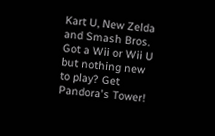Kart U, New Zelda and Smash Bros.
Got a Wii or Wii U but nothing new to play? Get Pandora's Tower!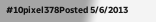#10pixel378Posted 5/6/2013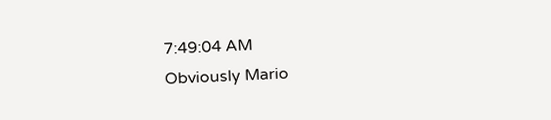7:49:04 AM
Obviously Mario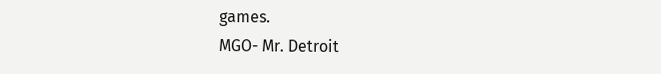games.
MGO- Mr. Detroit